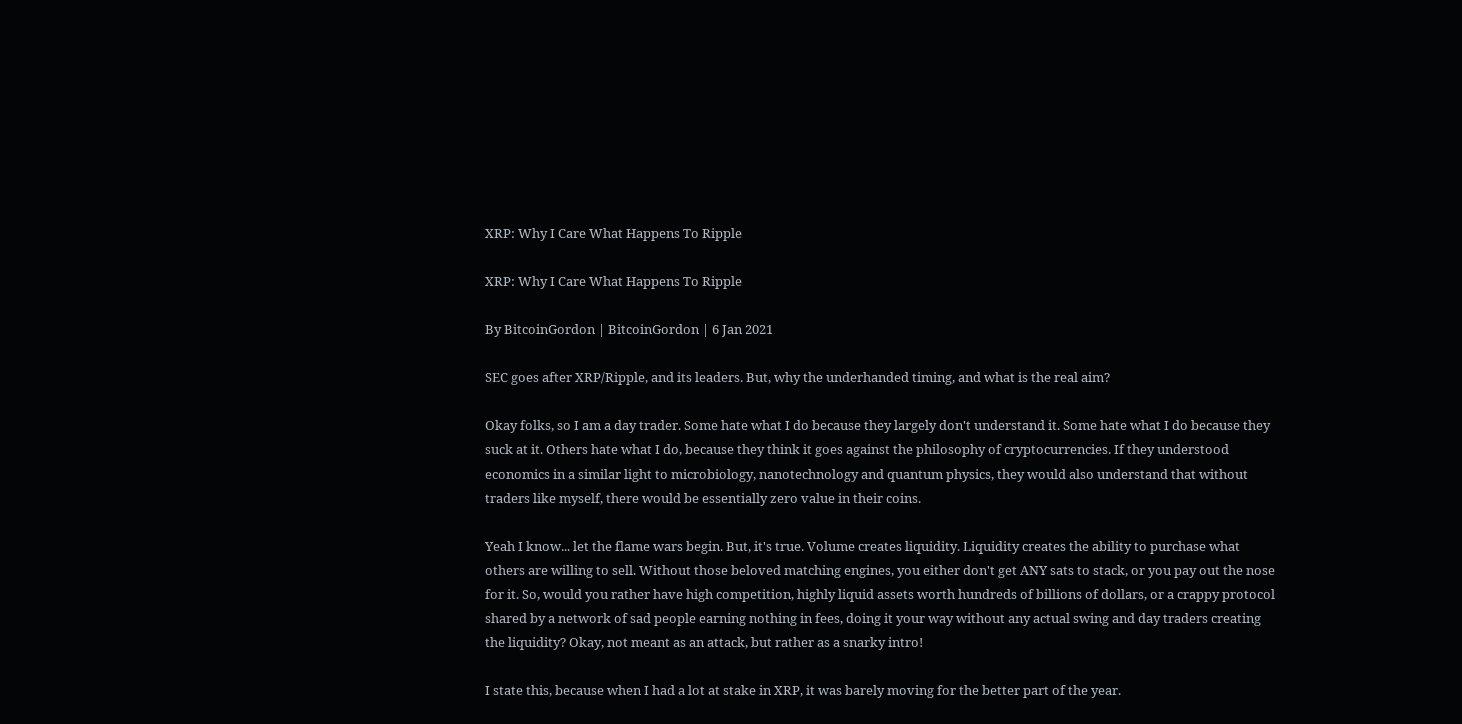XRP: Why I Care What Happens To Ripple

XRP: Why I Care What Happens To Ripple

By BitcoinGordon | BitcoinGordon | 6 Jan 2021

SEC goes after XRP/Ripple, and its leaders. But, why the underhanded timing, and what is the real aim?

Okay folks, so I am a day trader. Some hate what I do because they largely don't understand it. Some hate what I do because they suck at it. Others hate what I do, because they think it goes against the philosophy of cryptocurrencies. If they understood economics in a similar light to microbiology, nanotechnology and quantum physics, they would also understand that without traders like myself, there would be essentially zero value in their coins.

Yeah I know... let the flame wars begin. But, it's true. Volume creates liquidity. Liquidity creates the ability to purchase what others are willing to sell. Without those beloved matching engines, you either don't get ANY sats to stack, or you pay out the nose for it. So, would you rather have high competition, highly liquid assets worth hundreds of billions of dollars, or a crappy protocol shared by a network of sad people earning nothing in fees, doing it your way without any actual swing and day traders creating the liquidity? Okay, not meant as an attack, but rather as a snarky intro!

I state this, because when I had a lot at stake in XRP, it was barely moving for the better part of the year.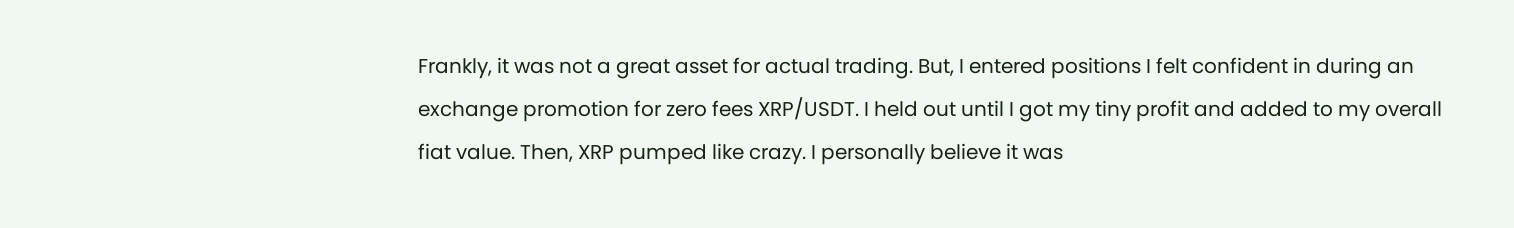Frankly, it was not a great asset for actual trading. But, I entered positions I felt confident in during an exchange promotion for zero fees XRP/USDT. I held out until I got my tiny profit and added to my overall fiat value. Then, XRP pumped like crazy. I personally believe it was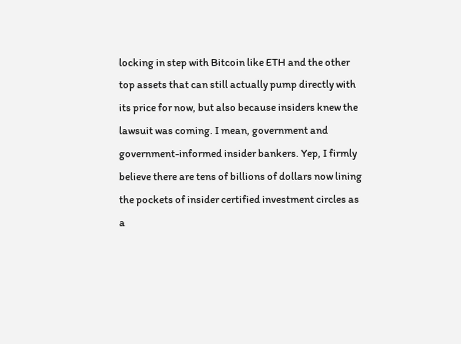locking in step with Bitcoin like ETH and the other top assets that can still actually pump directly with its price for now, but also because insiders knew the lawsuit was coming. I mean, government and government-informed insider bankers. Yep, I firmly believe there are tens of billions of dollars now lining the pockets of insider certified investment circles as a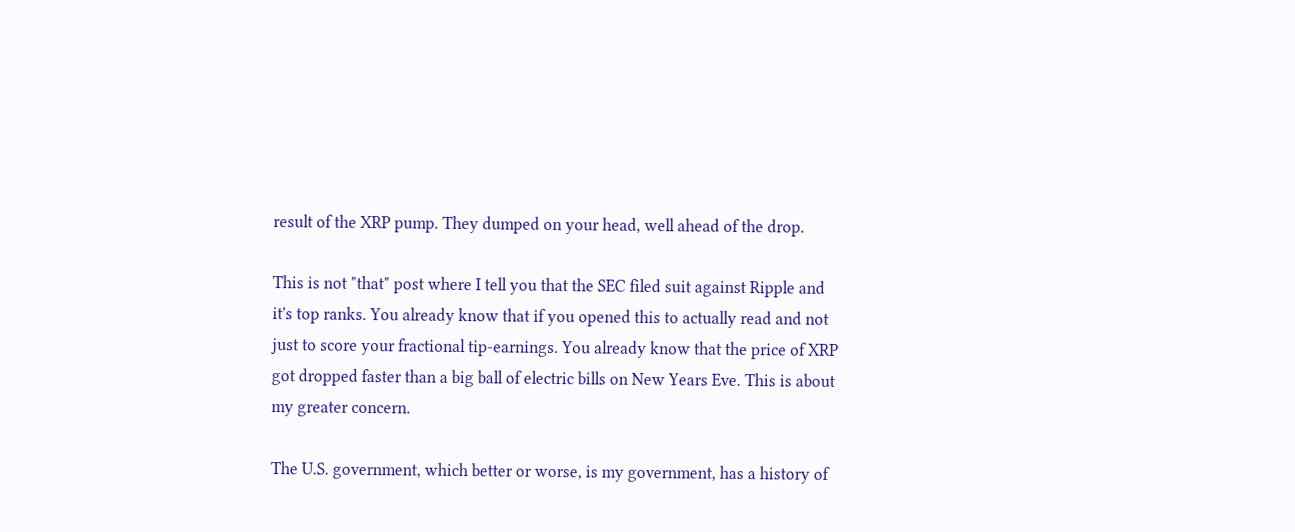result of the XRP pump. They dumped on your head, well ahead of the drop.

This is not "that" post where I tell you that the SEC filed suit against Ripple and it's top ranks. You already know that if you opened this to actually read and not just to score your fractional tip-earnings. You already know that the price of XRP got dropped faster than a big ball of electric bills on New Years Eve. This is about my greater concern.

The U.S. government, which better or worse, is my government, has a history of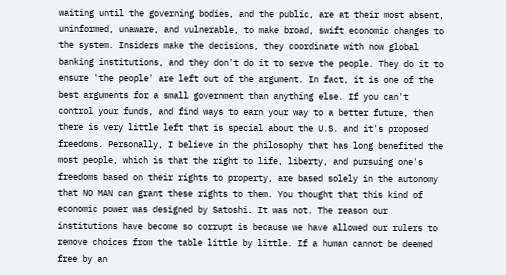waiting until the governing bodies, and the public, are at their most absent, uninformed, unaware, and vulnerable, to make broad, swift economic changes to the system. Insiders make the decisions, they coordinate with now global banking institutions, and they don't do it to serve the people. They do it to ensure 'the people' are left out of the argument. In fact, it is one of the best arguments for a small government than anything else. If you can't control your funds, and find ways to earn your way to a better future, then there is very little left that is special about the U.S. and it's proposed freedoms. Personally, I believe in the philosophy that has long benefited the most people, which is that the right to life, liberty, and pursuing one's freedoms based on their rights to property, are based solely in the autonomy that NO MAN can grant these rights to them. You thought that this kind of economic power was designed by Satoshi. It was not. The reason our institutions have become so corrupt is because we have allowed our rulers to remove choices from the table little by little. If a human cannot be deemed free by an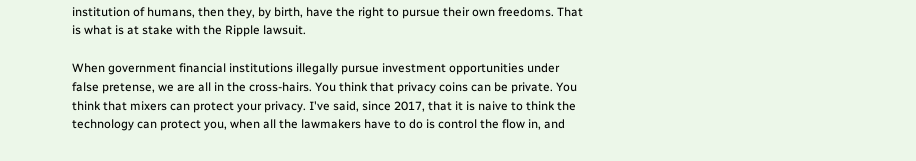institution of humans, then they, by birth, have the right to pursue their own freedoms. That is what is at stake with the Ripple lawsuit.

When government financial institutions illegally pursue investment opportunities under false pretense, we are all in the cross-hairs. You think that privacy coins can be private. You think that mixers can protect your privacy. I've said, since 2017, that it is naive to think the technology can protect you, when all the lawmakers have to do is control the flow in, and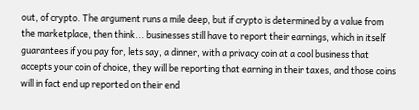out, of crypto. The argument runs a mile deep, but if crypto is determined by a value from the marketplace, then think... businesses still have to report their earnings, which in itself guarantees if you pay for, lets say, a dinner, with a privacy coin at a cool business that accepts your coin of choice, they will be reporting that earning in their taxes, and those coins will in fact end up reported on their end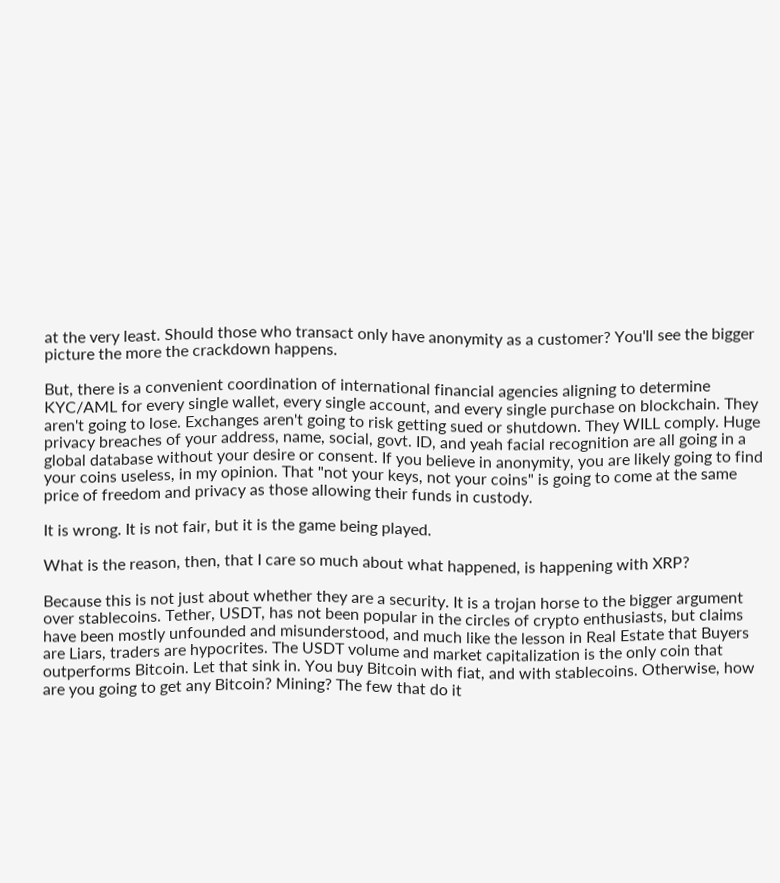at the very least. Should those who transact only have anonymity as a customer? You'll see the bigger picture the more the crackdown happens.

But, there is a convenient coordination of international financial agencies aligning to determine KYC/AML for every single wallet, every single account, and every single purchase on blockchain. They aren't going to lose. Exchanges aren't going to risk getting sued or shutdown. They WILL comply. Huge privacy breaches of your address, name, social, govt. ID, and yeah facial recognition are all going in a global database without your desire or consent. If you believe in anonymity, you are likely going to find your coins useless, in my opinion. That "not your keys, not your coins" is going to come at the same price of freedom and privacy as those allowing their funds in custody.

It is wrong. It is not fair, but it is the game being played.

What is the reason, then, that I care so much about what happened, is happening with XRP?

Because this is not just about whether they are a security. It is a trojan horse to the bigger argument over stablecoins. Tether, USDT, has not been popular in the circles of crypto enthusiasts, but claims have been mostly unfounded and misunderstood, and much like the lesson in Real Estate that Buyers are Liars, traders are hypocrites. The USDT volume and market capitalization is the only coin that outperforms Bitcoin. Let that sink in. You buy Bitcoin with fiat, and with stablecoins. Otherwise, how are you going to get any Bitcoin? Mining? The few that do it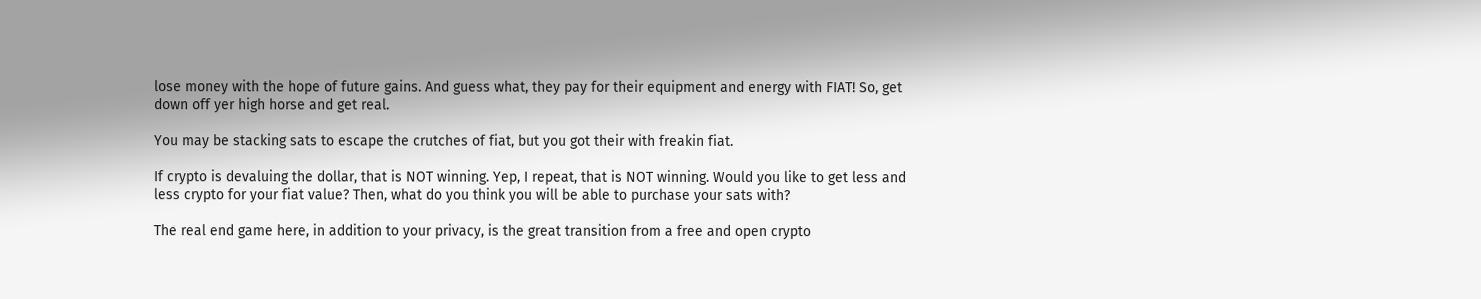lose money with the hope of future gains. And guess what, they pay for their equipment and energy with FIAT! So, get down off yer high horse and get real.

You may be stacking sats to escape the crutches of fiat, but you got their with freakin fiat.

If crypto is devaluing the dollar, that is NOT winning. Yep, I repeat, that is NOT winning. Would you like to get less and less crypto for your fiat value? Then, what do you think you will be able to purchase your sats with?

The real end game here, in addition to your privacy, is the great transition from a free and open crypto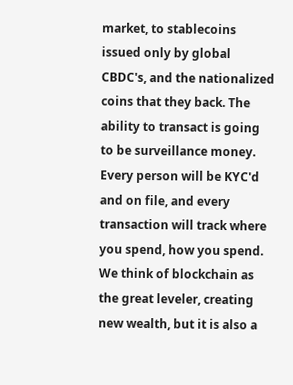market, to stablecoins issued only by global CBDC's, and the nationalized coins that they back. The ability to transact is going to be surveillance money. Every person will be KYC'd and on file, and every transaction will track where you spend, how you spend. We think of blockchain as the great leveler, creating new wealth, but it is also a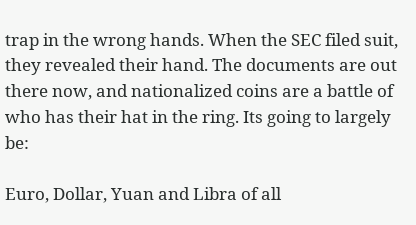trap in the wrong hands. When the SEC filed suit, they revealed their hand. The documents are out there now, and nationalized coins are a battle of who has their hat in the ring. Its going to largely be:

Euro, Dollar, Yuan and Libra of all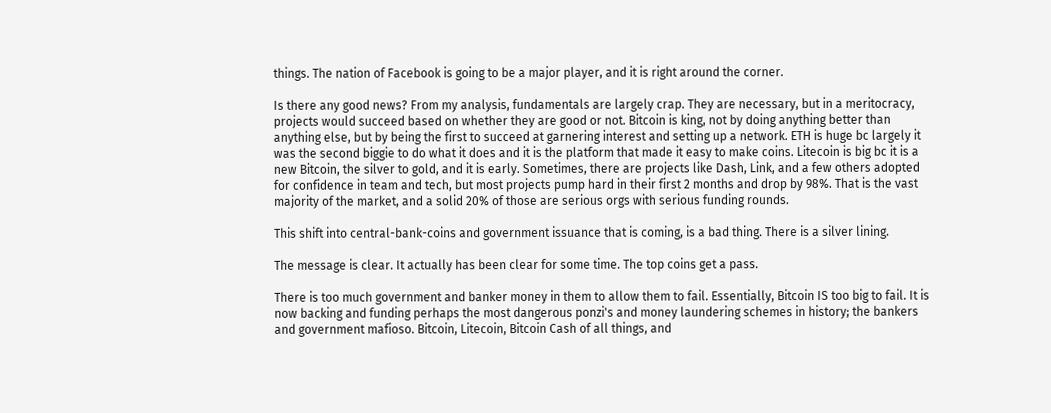things. The nation of Facebook is going to be a major player, and it is right around the corner.

Is there any good news? From my analysis, fundamentals are largely crap. They are necessary, but in a meritocracy, projects would succeed based on whether they are good or not. Bitcoin is king, not by doing anything better than anything else, but by being the first to succeed at garnering interest and setting up a network. ETH is huge bc largely it was the second biggie to do what it does and it is the platform that made it easy to make coins. Litecoin is big bc it is a new Bitcoin, the silver to gold, and it is early. Sometimes, there are projects like Dash, Link, and a few others adopted for confidence in team and tech, but most projects pump hard in their first 2 months and drop by 98%. That is the vast majority of the market, and a solid 20% of those are serious orgs with serious funding rounds.

This shift into central-bank-coins and government issuance that is coming, is a bad thing. There is a silver lining.

The message is clear. It actually has been clear for some time. The top coins get a pass.

There is too much government and banker money in them to allow them to fail. Essentially, Bitcoin IS too big to fail. It is now backing and funding perhaps the most dangerous ponzi's and money laundering schemes in history; the bankers and government mafioso. Bitcoin, Litecoin, Bitcoin Cash of all things, and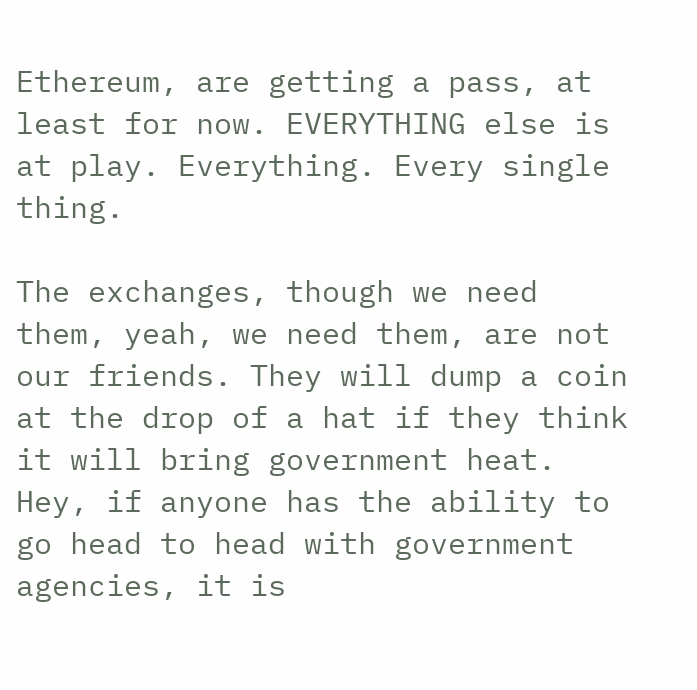Ethereum, are getting a pass, at least for now. EVERYTHING else is at play. Everything. Every single thing.

The exchanges, though we need them, yeah, we need them, are not our friends. They will dump a coin at the drop of a hat if they think it will bring government heat. Hey, if anyone has the ability to go head to head with government agencies, it is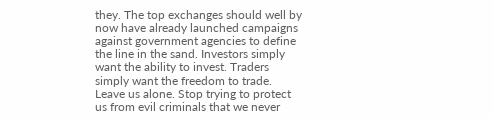they. The top exchanges should well by now have already launched campaigns against government agencies to define the line in the sand. Investors simply want the ability to invest. Traders simply want the freedom to trade. Leave us alone. Stop trying to protect us from evil criminals that we never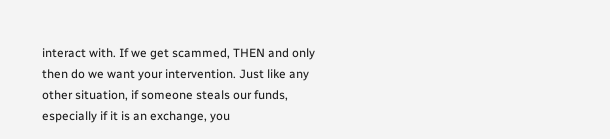interact with. If we get scammed, THEN and only then do we want your intervention. Just like any other situation, if someone steals our funds, especially if it is an exchange, you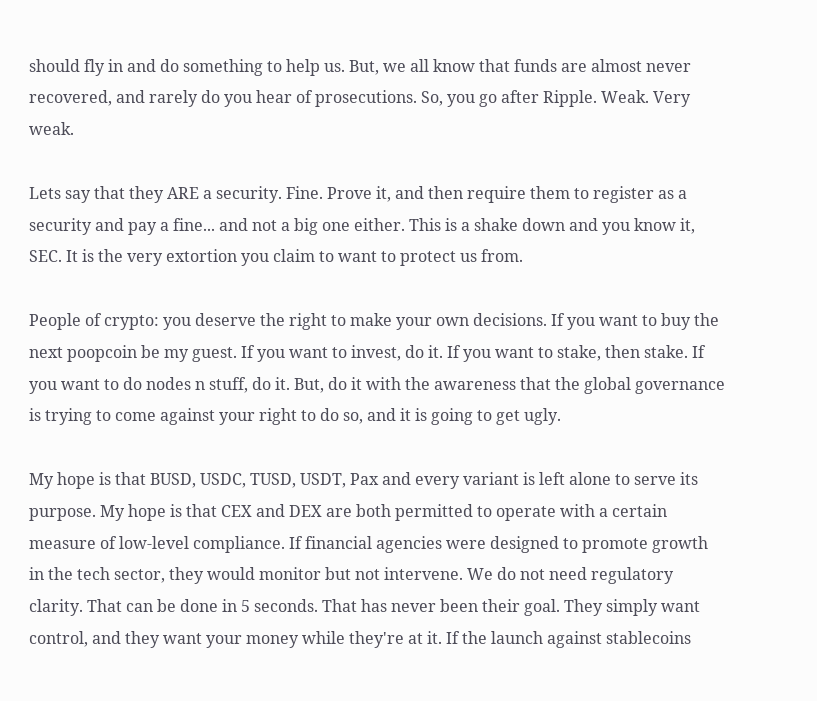should fly in and do something to help us. But, we all know that funds are almost never recovered, and rarely do you hear of prosecutions. So, you go after Ripple. Weak. Very weak.

Lets say that they ARE a security. Fine. Prove it, and then require them to register as a security and pay a fine... and not a big one either. This is a shake down and you know it, SEC. It is the very extortion you claim to want to protect us from.

People of crypto: you deserve the right to make your own decisions. If you want to buy the next poopcoin be my guest. If you want to invest, do it. If you want to stake, then stake. If you want to do nodes n stuff, do it. But, do it with the awareness that the global governance is trying to come against your right to do so, and it is going to get ugly.

My hope is that BUSD, USDC, TUSD, USDT, Pax and every variant is left alone to serve its purpose. My hope is that CEX and DEX are both permitted to operate with a certain measure of low-level compliance. If financial agencies were designed to promote growth in the tech sector, they would monitor but not intervene. We do not need regulatory clarity. That can be done in 5 seconds. That has never been their goal. They simply want control, and they want your money while they're at it. If the launch against stablecoins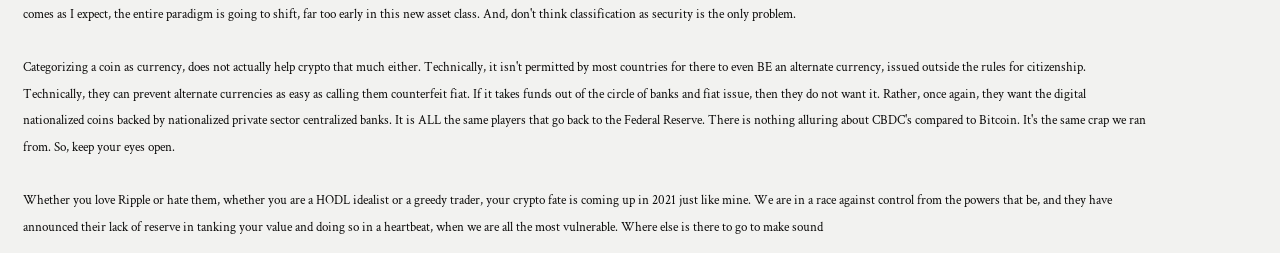comes as I expect, the entire paradigm is going to shift, far too early in this new asset class. And, don't think classification as security is the only problem.

Categorizing a coin as currency, does not actually help crypto that much either. Technically, it isn't permitted by most countries for there to even BE an alternate currency, issued outside the rules for citizenship. Technically, they can prevent alternate currencies as easy as calling them counterfeit fiat. If it takes funds out of the circle of banks and fiat issue, then they do not want it. Rather, once again, they want the digital nationalized coins backed by nationalized private sector centralized banks. It is ALL the same players that go back to the Federal Reserve. There is nothing alluring about CBDC's compared to Bitcoin. It's the same crap we ran from. So, keep your eyes open.

Whether you love Ripple or hate them, whether you are a HODL idealist or a greedy trader, your crypto fate is coming up in 2021 just like mine. We are in a race against control from the powers that be, and they have announced their lack of reserve in tanking your value and doing so in a heartbeat, when we are all the most vulnerable. Where else is there to go to make sound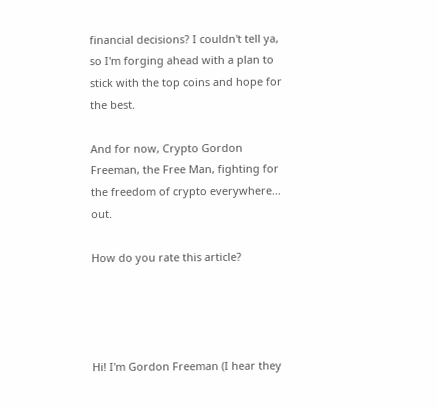financial decisions? I couldn't tell ya, so I'm forging ahead with a plan to stick with the top coins and hope for the best.

And for now, Crypto Gordon Freeman, the Free Man, fighting for the freedom of crypto everywhere... out.

How do you rate this article?




Hi! I'm Gordon Freeman (I hear they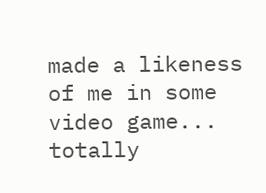made a likeness of me in some video game... totally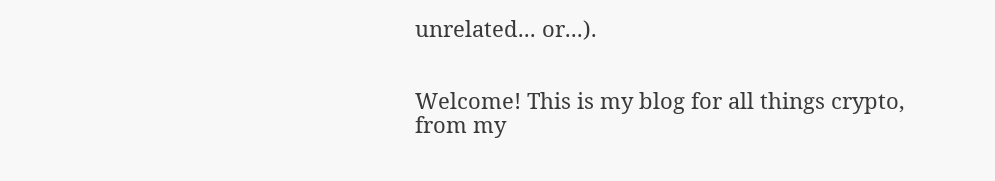unrelated... or...).


Welcome! This is my blog for all things crypto, from my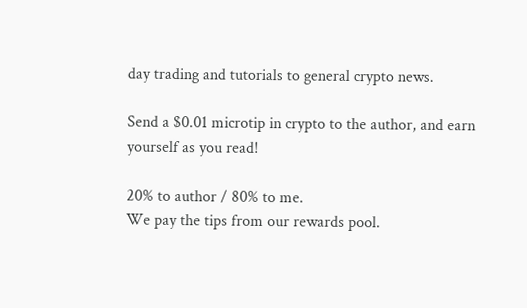day trading and tutorials to general crypto news.

Send a $0.01 microtip in crypto to the author, and earn yourself as you read!

20% to author / 80% to me.
We pay the tips from our rewards pool.